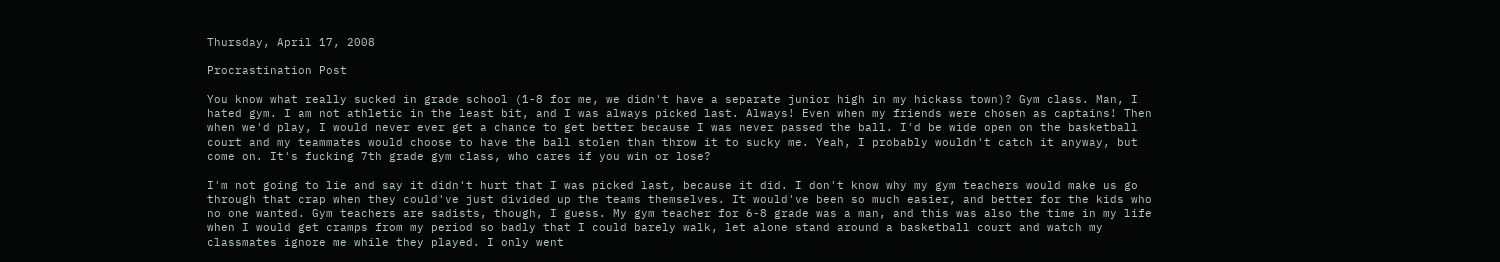Thursday, April 17, 2008

Procrastination Post

You know what really sucked in grade school (1-8 for me, we didn't have a separate junior high in my hickass town)? Gym class. Man, I hated gym. I am not athletic in the least bit, and I was always picked last. Always! Even when my friends were chosen as captains! Then when we'd play, I would never ever get a chance to get better because I was never passed the ball. I'd be wide open on the basketball court and my teammates would choose to have the ball stolen than throw it to sucky me. Yeah, I probably wouldn't catch it anyway, but come on. It's fucking 7th grade gym class, who cares if you win or lose?

I'm not going to lie and say it didn't hurt that I was picked last, because it did. I don't know why my gym teachers would make us go through that crap when they could've just divided up the teams themselves. It would've been so much easier, and better for the kids who no one wanted. Gym teachers are sadists, though, I guess. My gym teacher for 6-8 grade was a man, and this was also the time in my life when I would get cramps from my period so badly that I could barely walk, let alone stand around a basketball court and watch my classmates ignore me while they played. I only went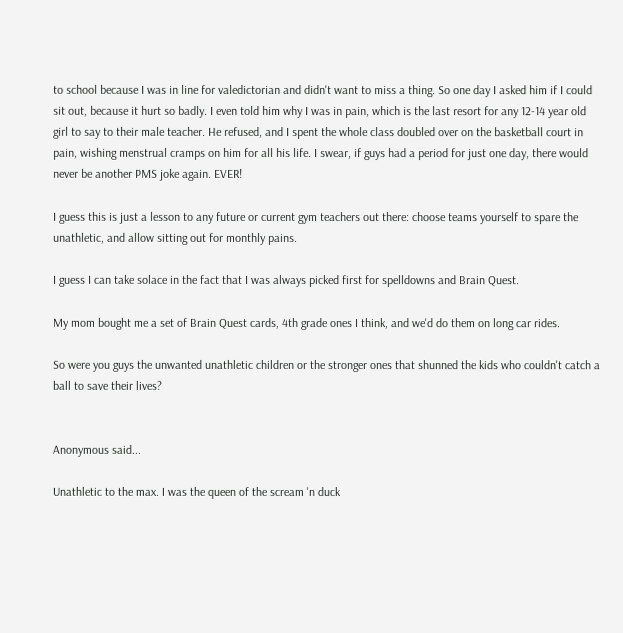to school because I was in line for valedictorian and didn't want to miss a thing. So one day I asked him if I could sit out, because it hurt so badly. I even told him why I was in pain, which is the last resort for any 12-14 year old girl to say to their male teacher. He refused, and I spent the whole class doubled over on the basketball court in pain, wishing menstrual cramps on him for all his life. I swear, if guys had a period for just one day, there would never be another PMS joke again. EVER!

I guess this is just a lesson to any future or current gym teachers out there: choose teams yourself to spare the unathletic, and allow sitting out for monthly pains.

I guess I can take solace in the fact that I was always picked first for spelldowns and Brain Quest.

My mom bought me a set of Brain Quest cards, 4th grade ones I think, and we'd do them on long car rides.

So were you guys the unwanted unathletic children or the stronger ones that shunned the kids who couldn't catch a ball to save their lives?


Anonymous said...

Unathletic to the max. I was the queen of the scream 'n duck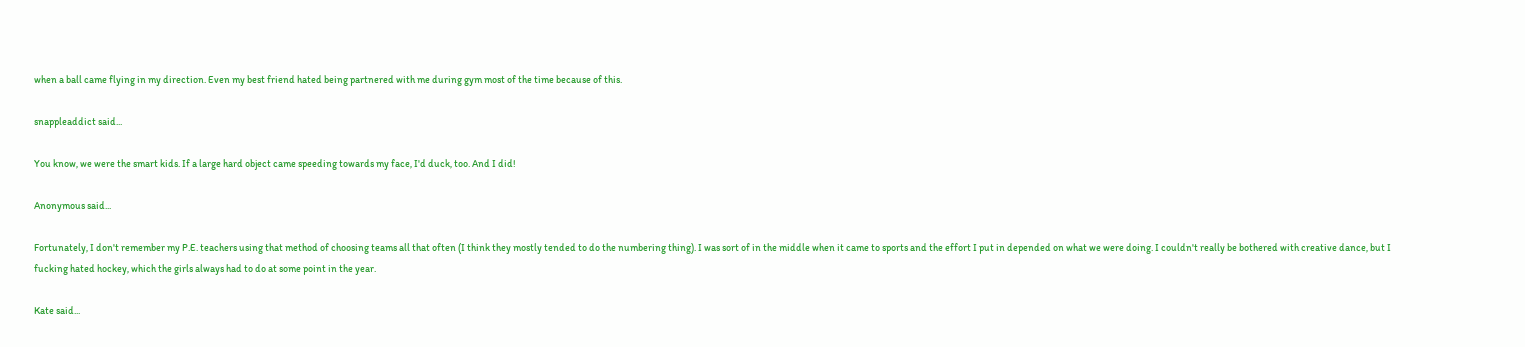when a ball came flying in my direction. Even my best friend hated being partnered with me during gym most of the time because of this.

snappleaddict said...

You know, we were the smart kids. If a large hard object came speeding towards my face, I'd duck, too. And I did!

Anonymous said...

Fortunately, I don't remember my P.E. teachers using that method of choosing teams all that often (I think they mostly tended to do the numbering thing). I was sort of in the middle when it came to sports and the effort I put in depended on what we were doing. I couldn't really be bothered with creative dance, but I fucking hated hockey, which the girls always had to do at some point in the year.

Kate said...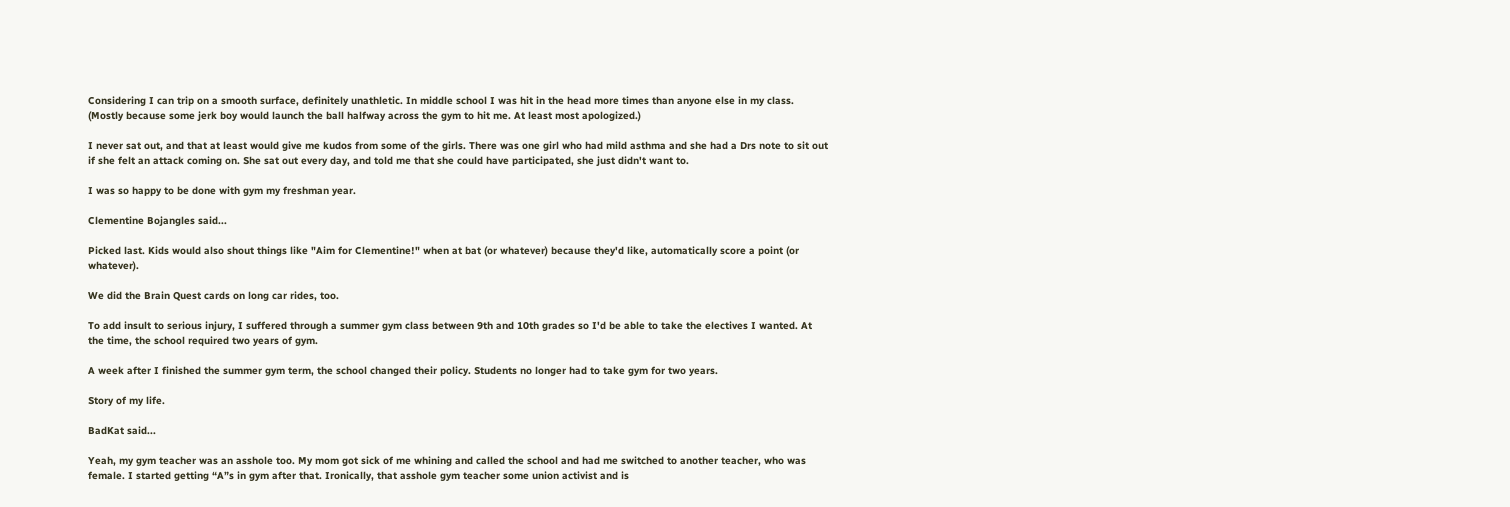Considering I can trip on a smooth surface, definitely unathletic. In middle school I was hit in the head more times than anyone else in my class. (Mostly because some jerk boy would launch the ball halfway across the gym to hit me. At least most apologized.)

I never sat out, and that at least would give me kudos from some of the girls. There was one girl who had mild asthma and she had a Drs note to sit out if she felt an attack coming on. She sat out every day, and told me that she could have participated, she just didn't want to.

I was so happy to be done with gym my freshman year.

Clementine Bojangles said...

Picked last. Kids would also shout things like "Aim for Clementine!" when at bat (or whatever) because they'd like, automatically score a point (or whatever).

We did the Brain Quest cards on long car rides, too.

To add insult to serious injury, I suffered through a summer gym class between 9th and 10th grades so I'd be able to take the electives I wanted. At the time, the school required two years of gym.

A week after I finished the summer gym term, the school changed their policy. Students no longer had to take gym for two years.

Story of my life.

BadKat said...

Yeah, my gym teacher was an asshole too. My mom got sick of me whining and called the school and had me switched to another teacher, who was female. I started getting “A”s in gym after that. Ironically, that asshole gym teacher some union activist and is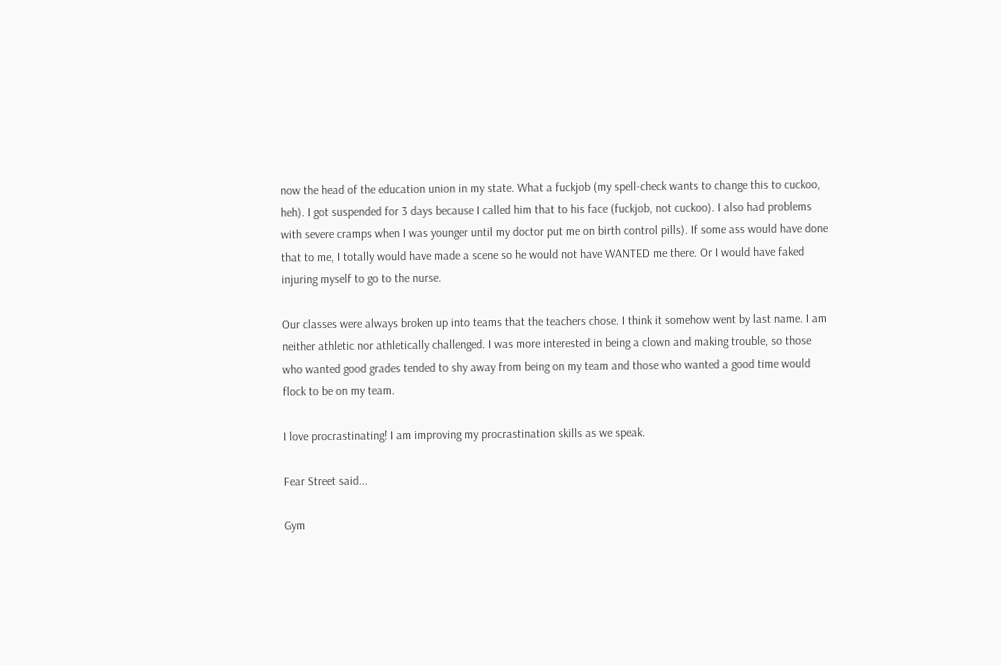now the head of the education union in my state. What a fuckjob (my spell-check wants to change this to cuckoo, heh). I got suspended for 3 days because I called him that to his face (fuckjob, not cuckoo). I also had problems with severe cramps when I was younger until my doctor put me on birth control pills). If some ass would have done that to me, I totally would have made a scene so he would not have WANTED me there. Or I would have faked injuring myself to go to the nurse.

Our classes were always broken up into teams that the teachers chose. I think it somehow went by last name. I am neither athletic nor athletically challenged. I was more interested in being a clown and making trouble, so those who wanted good grades tended to shy away from being on my team and those who wanted a good time would flock to be on my team.

I love procrastinating! I am improving my procrastination skills as we speak.

Fear Street said...

Gym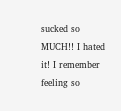sucked so MUCH!! I hated it! I remember feeling so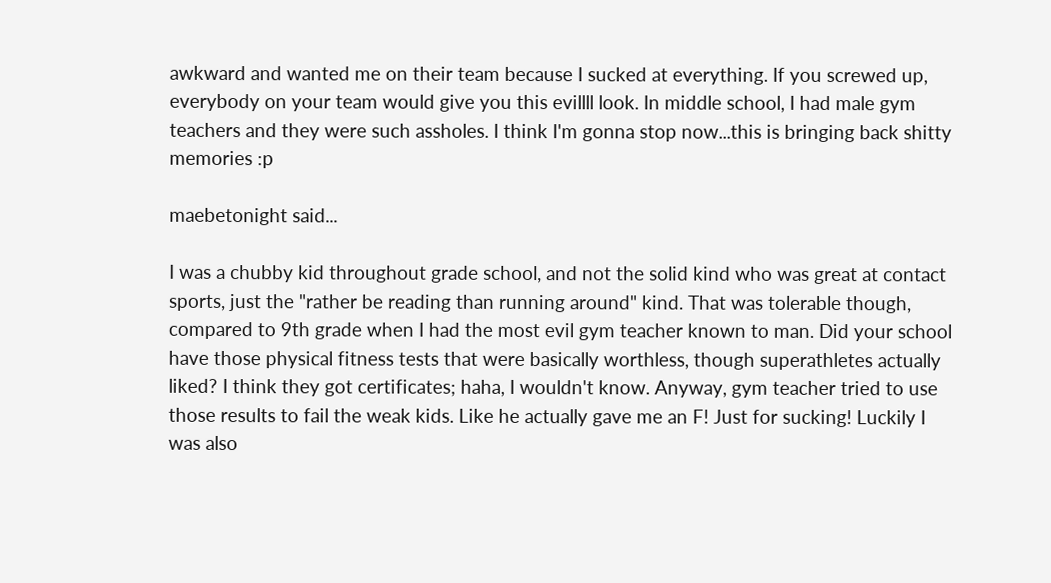awkward and wanted me on their team because I sucked at everything. If you screwed up, everybody on your team would give you this evillll look. In middle school, I had male gym teachers and they were such assholes. I think I'm gonna stop now...this is bringing back shitty memories :p

maebetonight said...

I was a chubby kid throughout grade school, and not the solid kind who was great at contact sports, just the "rather be reading than running around" kind. That was tolerable though, compared to 9th grade when I had the most evil gym teacher known to man. Did your school have those physical fitness tests that were basically worthless, though superathletes actually liked? I think they got certificates; haha, I wouldn't know. Anyway, gym teacher tried to use those results to fail the weak kids. Like he actually gave me an F! Just for sucking! Luckily I was also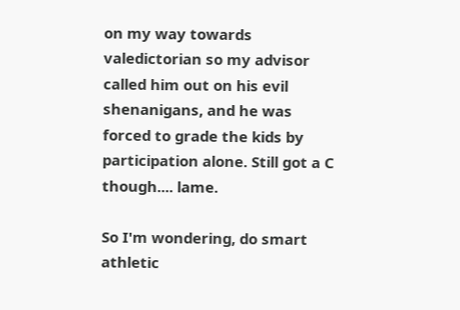on my way towards valedictorian so my advisor called him out on his evil shenanigans, and he was forced to grade the kids by participation alone. Still got a C though.... lame.

So I'm wondering, do smart athletic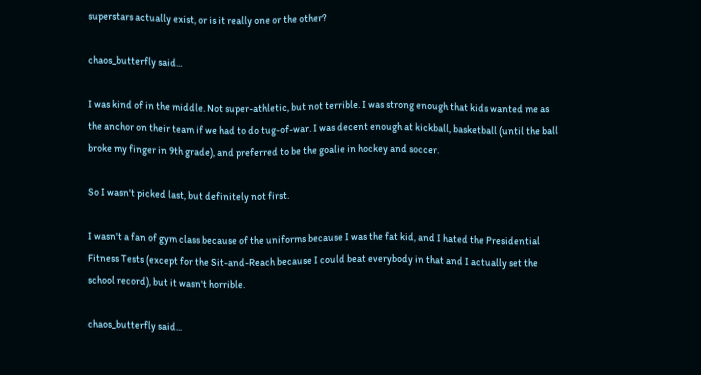superstars actually exist, or is it really one or the other?

chaos_butterfly said...

I was kind of in the middle. Not super-athletic, but not terrible. I was strong enough that kids wanted me as the anchor on their team if we had to do tug-of-war. I was decent enough at kickball, basketball (until the ball broke my finger in 9th grade), and preferred to be the goalie in hockey and soccer.

So I wasn't picked last, but definitely not first.

I wasn't a fan of gym class because of the uniforms because I was the fat kid, and I hated the Presidential Fitness Tests (except for the Sit-and-Reach because I could beat everybody in that and I actually set the school record), but it wasn't horrible.

chaos_butterfly said...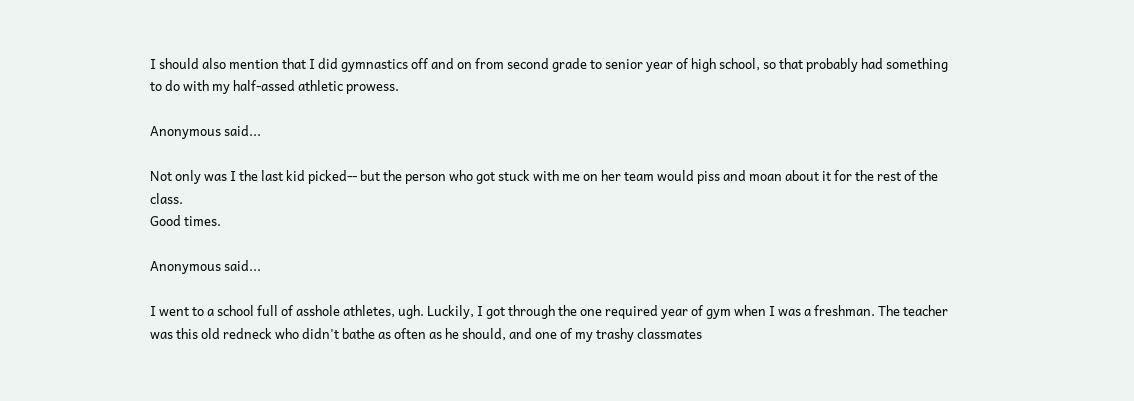I should also mention that I did gymnastics off and on from second grade to senior year of high school, so that probably had something to do with my half-assed athletic prowess.

Anonymous said...

Not only was I the last kid picked-- but the person who got stuck with me on her team would piss and moan about it for the rest of the class.
Good times.

Anonymous said...

I went to a school full of asshole athletes, ugh. Luckily, I got through the one required year of gym when I was a freshman. The teacher was this old redneck who didn't bathe as often as he should, and one of my trashy classmates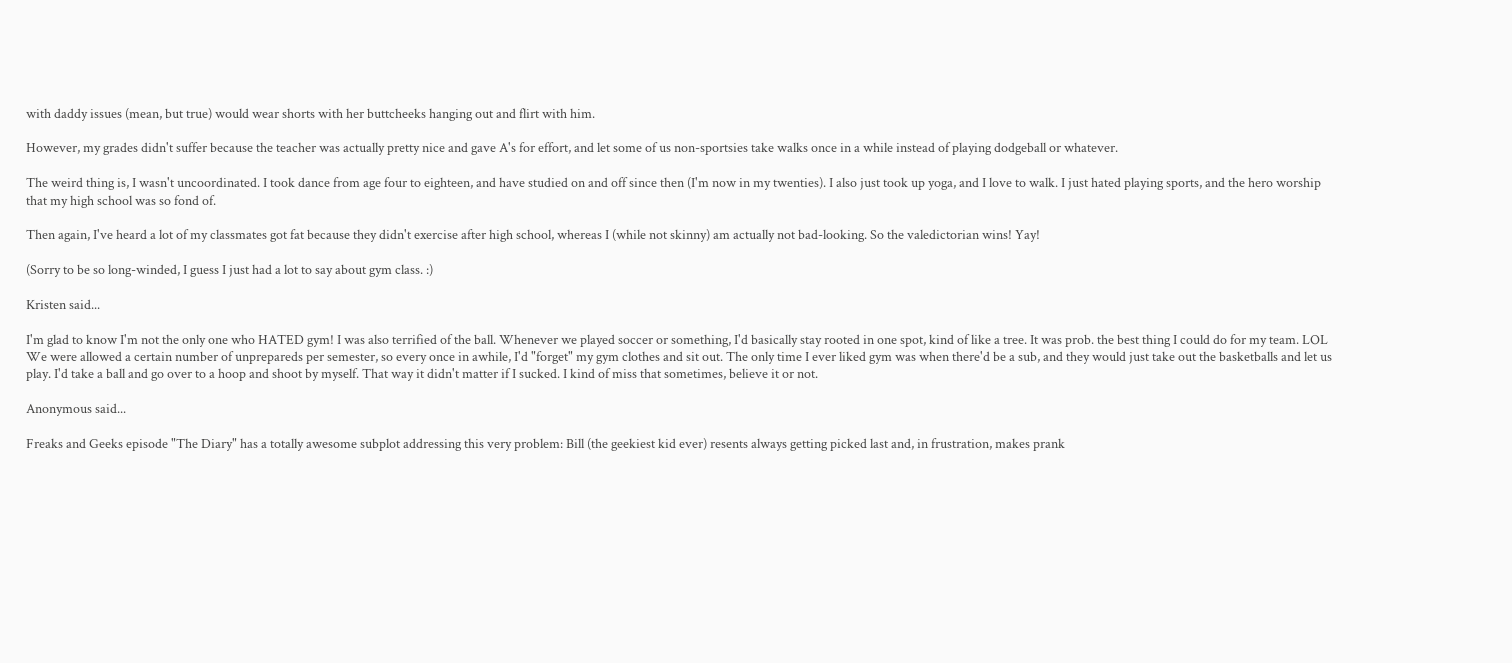with daddy issues (mean, but true) would wear shorts with her buttcheeks hanging out and flirt with him.

However, my grades didn't suffer because the teacher was actually pretty nice and gave A's for effort, and let some of us non-sportsies take walks once in a while instead of playing dodgeball or whatever.

The weird thing is, I wasn't uncoordinated. I took dance from age four to eighteen, and have studied on and off since then (I'm now in my twenties). I also just took up yoga, and I love to walk. I just hated playing sports, and the hero worship that my high school was so fond of.

Then again, I've heard a lot of my classmates got fat because they didn't exercise after high school, whereas I (while not skinny) am actually not bad-looking. So the valedictorian wins! Yay!

(Sorry to be so long-winded, I guess I just had a lot to say about gym class. :)

Kristen said...

I'm glad to know I'm not the only one who HATED gym! I was also terrified of the ball. Whenever we played soccer or something, I'd basically stay rooted in one spot, kind of like a tree. It was prob. the best thing I could do for my team. LOL We were allowed a certain number of unprepareds per semester, so every once in awhile, I'd "forget" my gym clothes and sit out. The only time I ever liked gym was when there'd be a sub, and they would just take out the basketballs and let us play. I'd take a ball and go over to a hoop and shoot by myself. That way it didn't matter if I sucked. I kind of miss that sometimes, believe it or not.

Anonymous said...

Freaks and Geeks episode "The Diary" has a totally awesome subplot addressing this very problem: Bill (the geekiest kid ever) resents always getting picked last and, in frustration, makes prank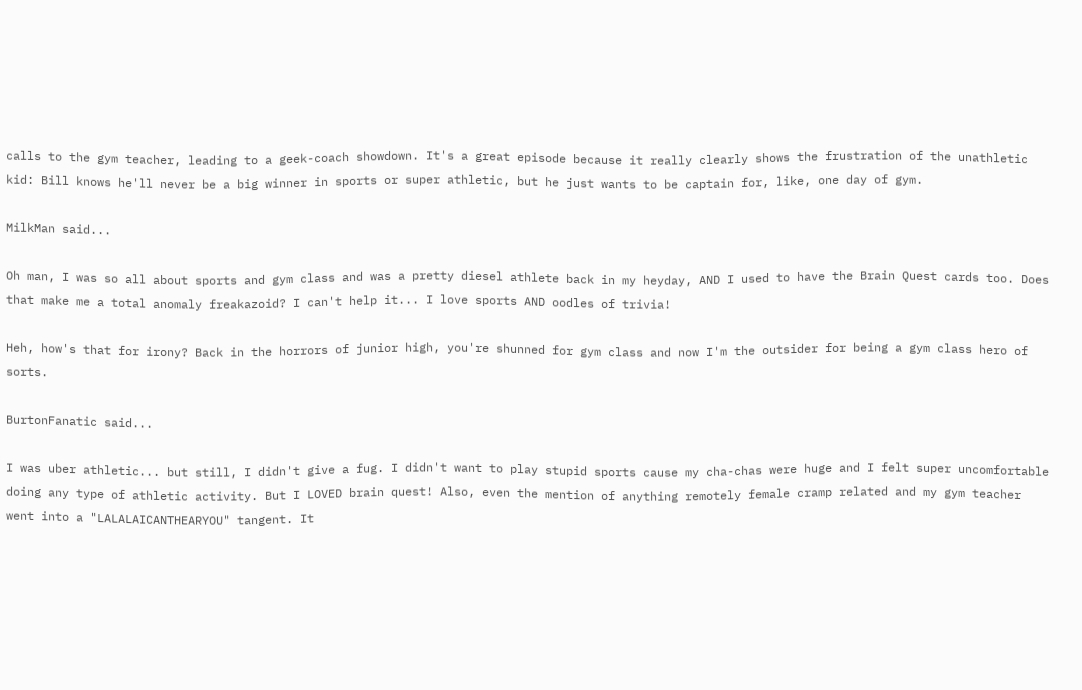calls to the gym teacher, leading to a geek-coach showdown. It's a great episode because it really clearly shows the frustration of the unathletic kid: Bill knows he'll never be a big winner in sports or super athletic, but he just wants to be captain for, like, one day of gym.

MilkMan said...

Oh man, I was so all about sports and gym class and was a pretty diesel athlete back in my heyday, AND I used to have the Brain Quest cards too. Does that make me a total anomaly freakazoid? I can't help it... I love sports AND oodles of trivia!

Heh, how's that for irony? Back in the horrors of junior high, you're shunned for gym class and now I'm the outsider for being a gym class hero of sorts.

BurtonFanatic said...

I was uber athletic... but still, I didn't give a fug. I didn't want to play stupid sports cause my cha-chas were huge and I felt super uncomfortable doing any type of athletic activity. But I LOVED brain quest! Also, even the mention of anything remotely female cramp related and my gym teacher went into a "LALALAICANTHEARYOU" tangent. It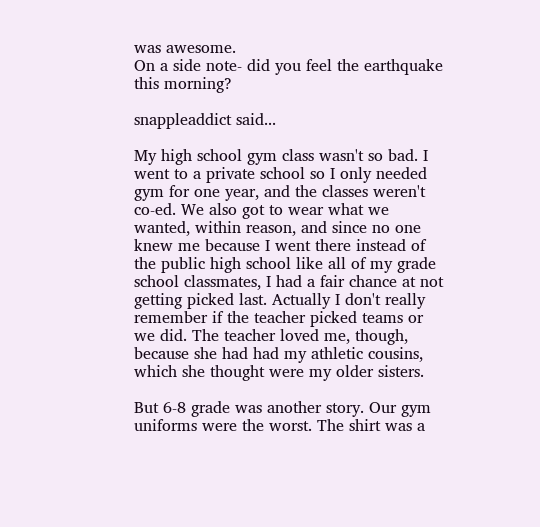was awesome.
On a side note- did you feel the earthquake this morning?

snappleaddict said...

My high school gym class wasn't so bad. I went to a private school so I only needed gym for one year, and the classes weren't co-ed. We also got to wear what we wanted, within reason, and since no one knew me because I went there instead of the public high school like all of my grade school classmates, I had a fair chance at not getting picked last. Actually I don't really remember if the teacher picked teams or we did. The teacher loved me, though, because she had had my athletic cousins, which she thought were my older sisters.

But 6-8 grade was another story. Our gym uniforms were the worst. The shirt was a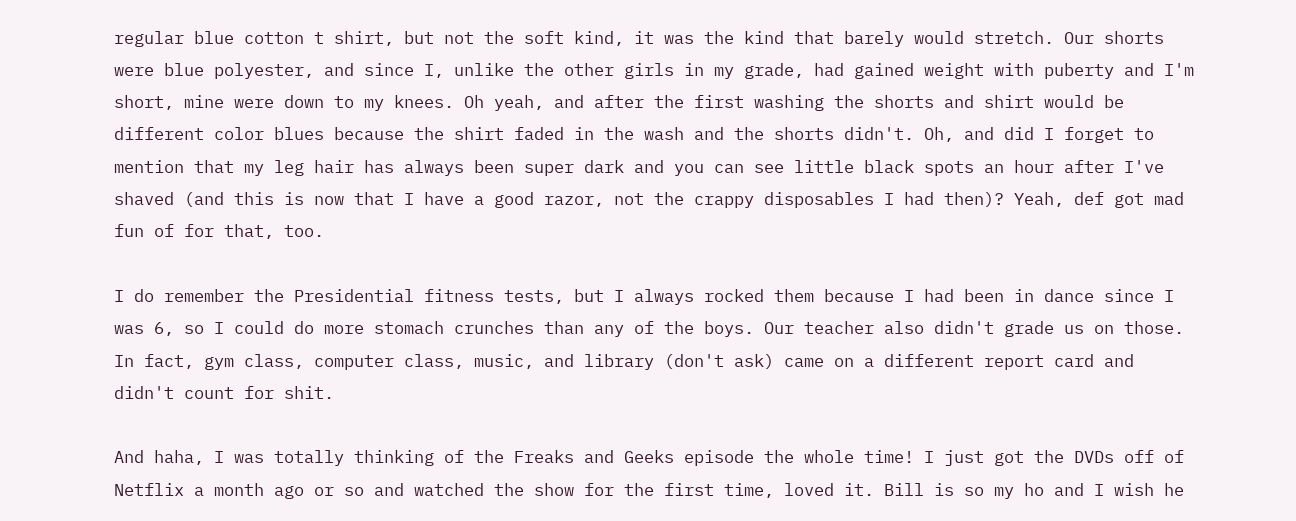regular blue cotton t shirt, but not the soft kind, it was the kind that barely would stretch. Our shorts were blue polyester, and since I, unlike the other girls in my grade, had gained weight with puberty and I'm short, mine were down to my knees. Oh yeah, and after the first washing the shorts and shirt would be different color blues because the shirt faded in the wash and the shorts didn't. Oh, and did I forget to mention that my leg hair has always been super dark and you can see little black spots an hour after I've shaved (and this is now that I have a good razor, not the crappy disposables I had then)? Yeah, def got mad fun of for that, too.

I do remember the Presidential fitness tests, but I always rocked them because I had been in dance since I was 6, so I could do more stomach crunches than any of the boys. Our teacher also didn't grade us on those. In fact, gym class, computer class, music, and library (don't ask) came on a different report card and didn't count for shit.

And haha, I was totally thinking of the Freaks and Geeks episode the whole time! I just got the DVDs off of Netflix a month ago or so and watched the show for the first time, loved it. Bill is so my ho and I wish he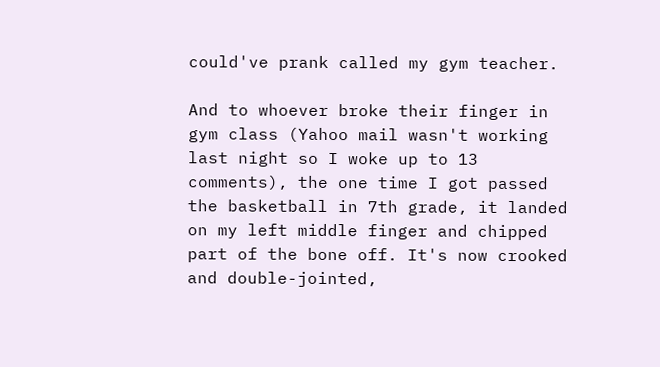could've prank called my gym teacher.

And to whoever broke their finger in gym class (Yahoo mail wasn't working last night so I woke up to 13 comments), the one time I got passed the basketball in 7th grade, it landed on my left middle finger and chipped part of the bone off. It's now crooked and double-jointed,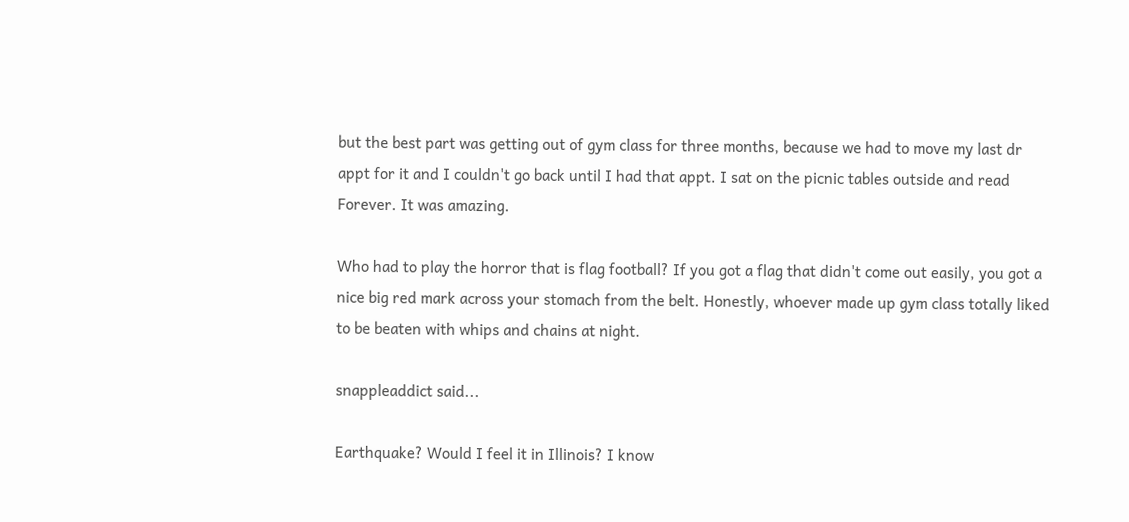but the best part was getting out of gym class for three months, because we had to move my last dr appt for it and I couldn't go back until I had that appt. I sat on the picnic tables outside and read Forever. It was amazing.

Who had to play the horror that is flag football? If you got a flag that didn't come out easily, you got a nice big red mark across your stomach from the belt. Honestly, whoever made up gym class totally liked to be beaten with whips and chains at night.

snappleaddict said...

Earthquake? Would I feel it in Illinois? I know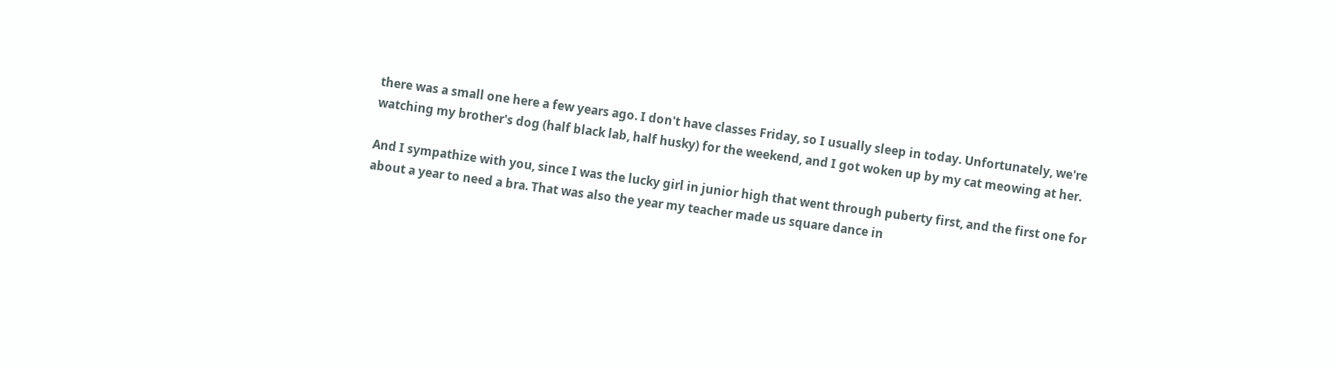there was a small one here a few years ago. I don't have classes Friday, so I usually sleep in today. Unfortunately, we're watching my brother's dog (half black lab, half husky) for the weekend, and I got woken up by my cat meowing at her.

And I sympathize with you, since I was the lucky girl in junior high that went through puberty first, and the first one for about a year to need a bra. That was also the year my teacher made us square dance in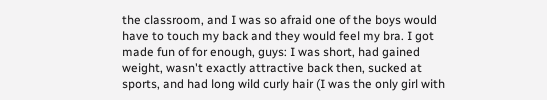the classroom, and I was so afraid one of the boys would have to touch my back and they would feel my bra. I got made fun of for enough, guys: I was short, had gained weight, wasn't exactly attractive back then, sucked at sports, and had long wild curly hair (I was the only girl with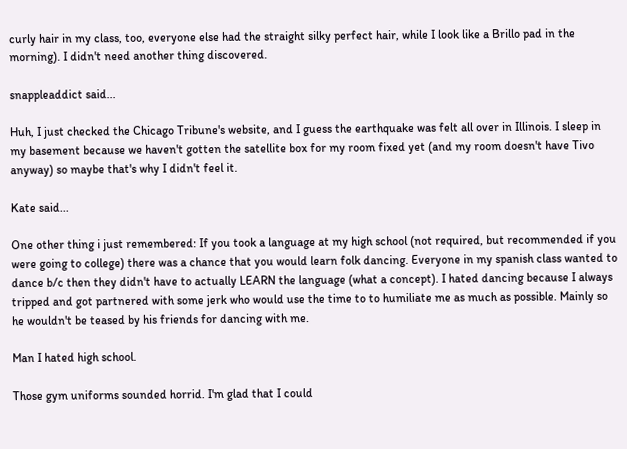curly hair in my class, too, everyone else had the straight silky perfect hair, while I look like a Brillo pad in the morning). I didn't need another thing discovered.

snappleaddict said...

Huh, I just checked the Chicago Tribune's website, and I guess the earthquake was felt all over in Illinois. I sleep in my basement because we haven't gotten the satellite box for my room fixed yet (and my room doesn't have Tivo anyway) so maybe that's why I didn't feel it.

Kate said...

One other thing i just remembered: If you took a language at my high school (not required, but recommended if you were going to college) there was a chance that you would learn folk dancing. Everyone in my spanish class wanted to dance b/c then they didn't have to actually LEARN the language (what a concept). I hated dancing because I always tripped and got partnered with some jerk who would use the time to to humiliate me as much as possible. Mainly so he wouldn't be teased by his friends for dancing with me.

Man I hated high school.

Those gym uniforms sounded horrid. I'm glad that I could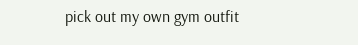pick out my own gym outfit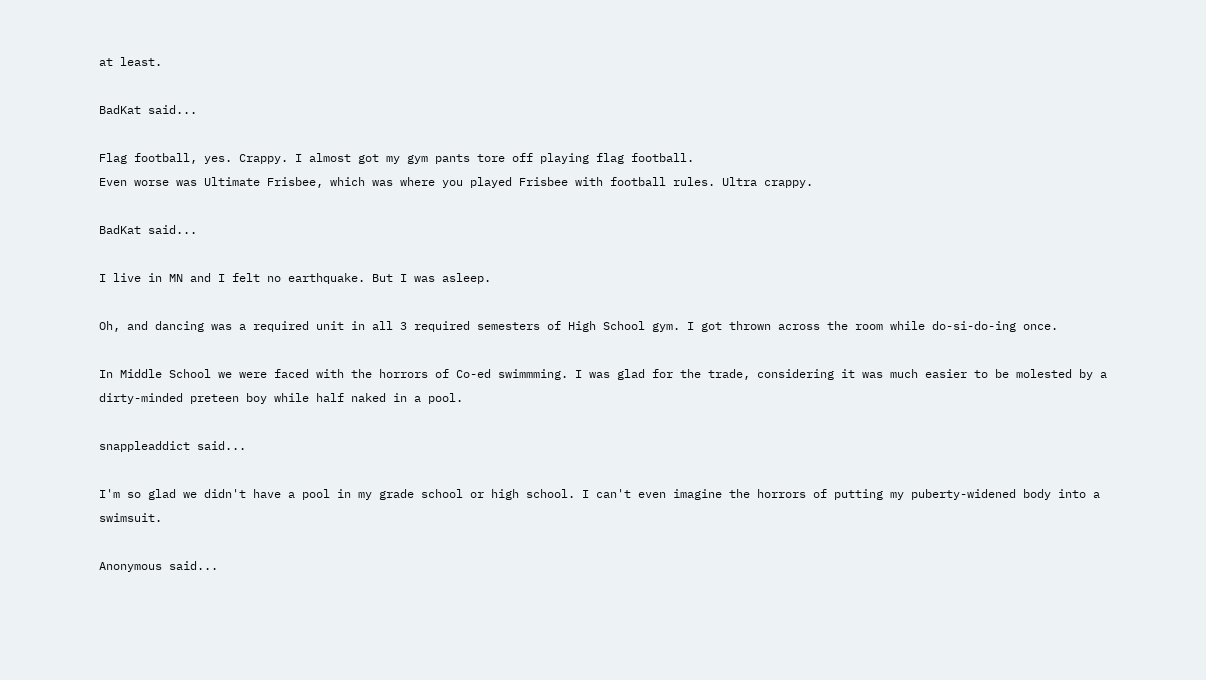at least.

BadKat said...

Flag football, yes. Crappy. I almost got my gym pants tore off playing flag football.
Even worse was Ultimate Frisbee, which was where you played Frisbee with football rules. Ultra crappy.

BadKat said...

I live in MN and I felt no earthquake. But I was asleep.

Oh, and dancing was a required unit in all 3 required semesters of High School gym. I got thrown across the room while do-si-do-ing once.

In Middle School we were faced with the horrors of Co-ed swimmming. I was glad for the trade, considering it was much easier to be molested by a dirty-minded preteen boy while half naked in a pool.

snappleaddict said...

I'm so glad we didn't have a pool in my grade school or high school. I can't even imagine the horrors of putting my puberty-widened body into a swimsuit.

Anonymous said...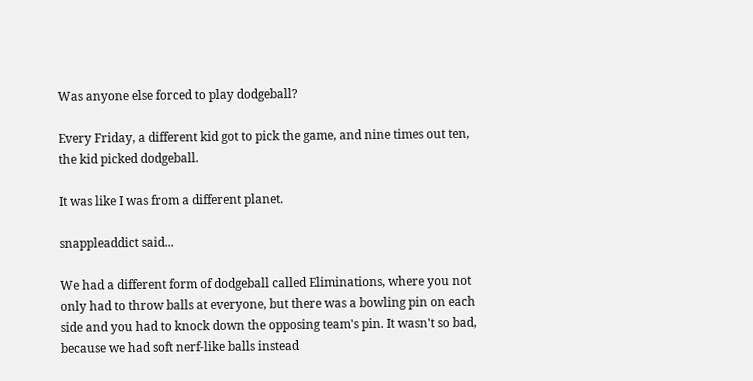Was anyone else forced to play dodgeball?

Every Friday, a different kid got to pick the game, and nine times out ten, the kid picked dodgeball.

It was like I was from a different planet.

snappleaddict said...

We had a different form of dodgeball called Eliminations, where you not only had to throw balls at everyone, but there was a bowling pin on each side and you had to knock down the opposing team's pin. It wasn't so bad, because we had soft nerf-like balls instead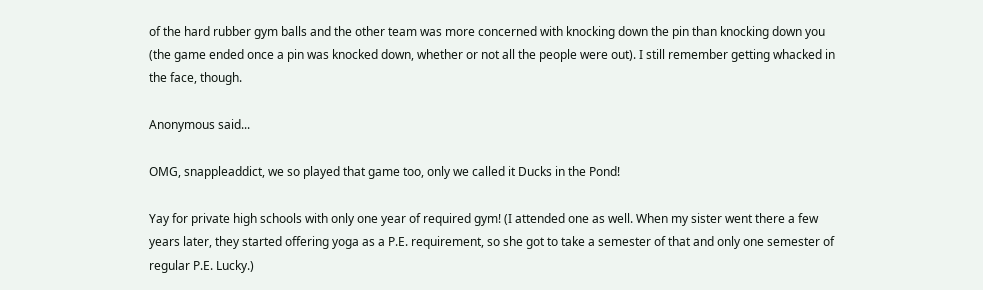of the hard rubber gym balls and the other team was more concerned with knocking down the pin than knocking down you (the game ended once a pin was knocked down, whether or not all the people were out). I still remember getting whacked in the face, though.

Anonymous said...

OMG, snappleaddict, we so played that game too, only we called it Ducks in the Pond!

Yay for private high schools with only one year of required gym! (I attended one as well. When my sister went there a few years later, they started offering yoga as a P.E. requirement, so she got to take a semester of that and only one semester of regular P.E. Lucky.)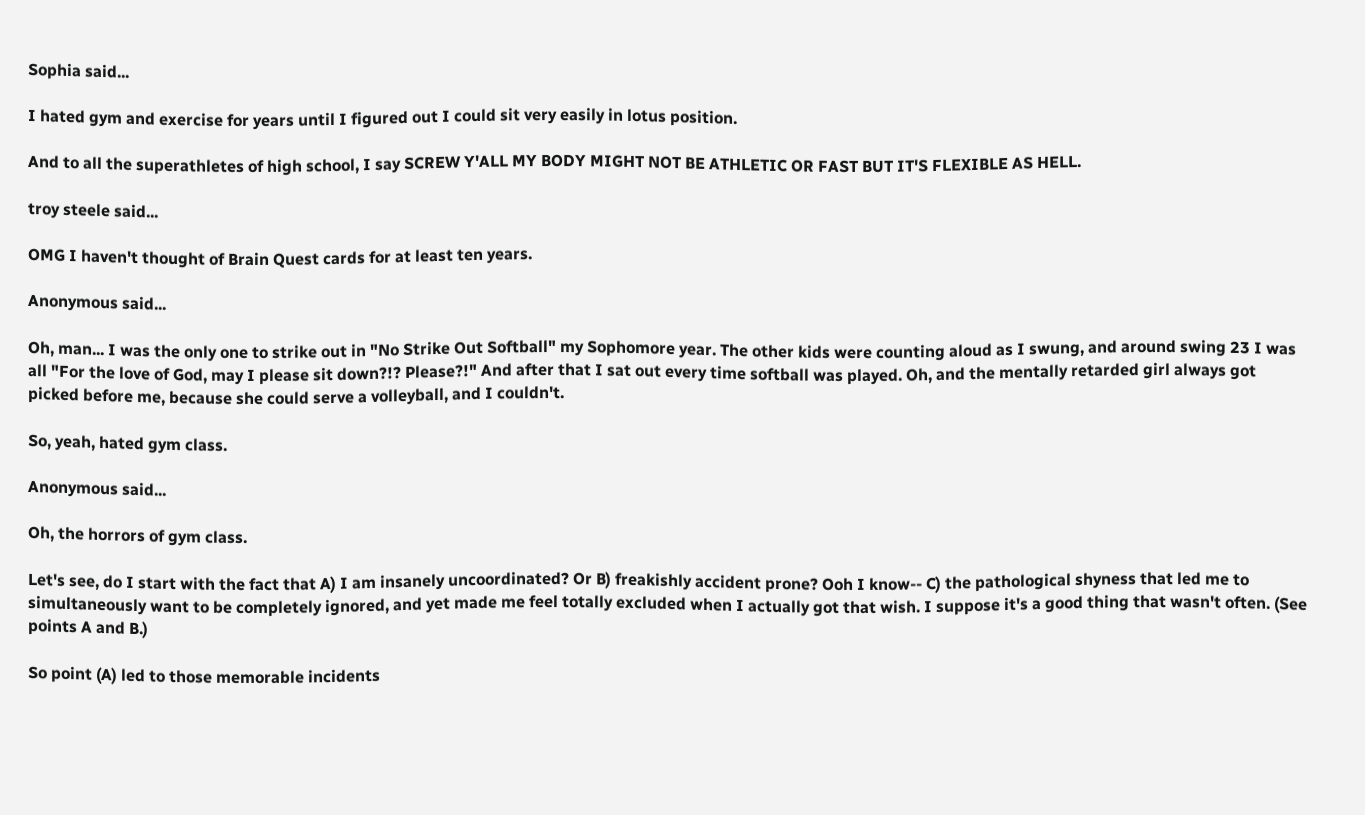Sophia said...

I hated gym and exercise for years until I figured out I could sit very easily in lotus position.

And to all the superathletes of high school, I say SCREW Y'ALL MY BODY MIGHT NOT BE ATHLETIC OR FAST BUT IT'S FLEXIBLE AS HELL.

troy steele said...

OMG I haven't thought of Brain Quest cards for at least ten years.

Anonymous said...

Oh, man... I was the only one to strike out in "No Strike Out Softball" my Sophomore year. The other kids were counting aloud as I swung, and around swing 23 I was all "For the love of God, may I please sit down?!? Please?!" And after that I sat out every time softball was played. Oh, and the mentally retarded girl always got picked before me, because she could serve a volleyball, and I couldn't.

So, yeah, hated gym class.

Anonymous said...

Oh, the horrors of gym class.

Let's see, do I start with the fact that A) I am insanely uncoordinated? Or B) freakishly accident prone? Ooh I know-- C) the pathological shyness that led me to simultaneously want to be completely ignored, and yet made me feel totally excluded when I actually got that wish. I suppose it's a good thing that wasn't often. (See points A and B.)

So point (A) led to those memorable incidents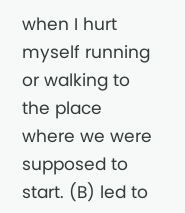when I hurt myself running or walking to the place where we were supposed to start. (B) led to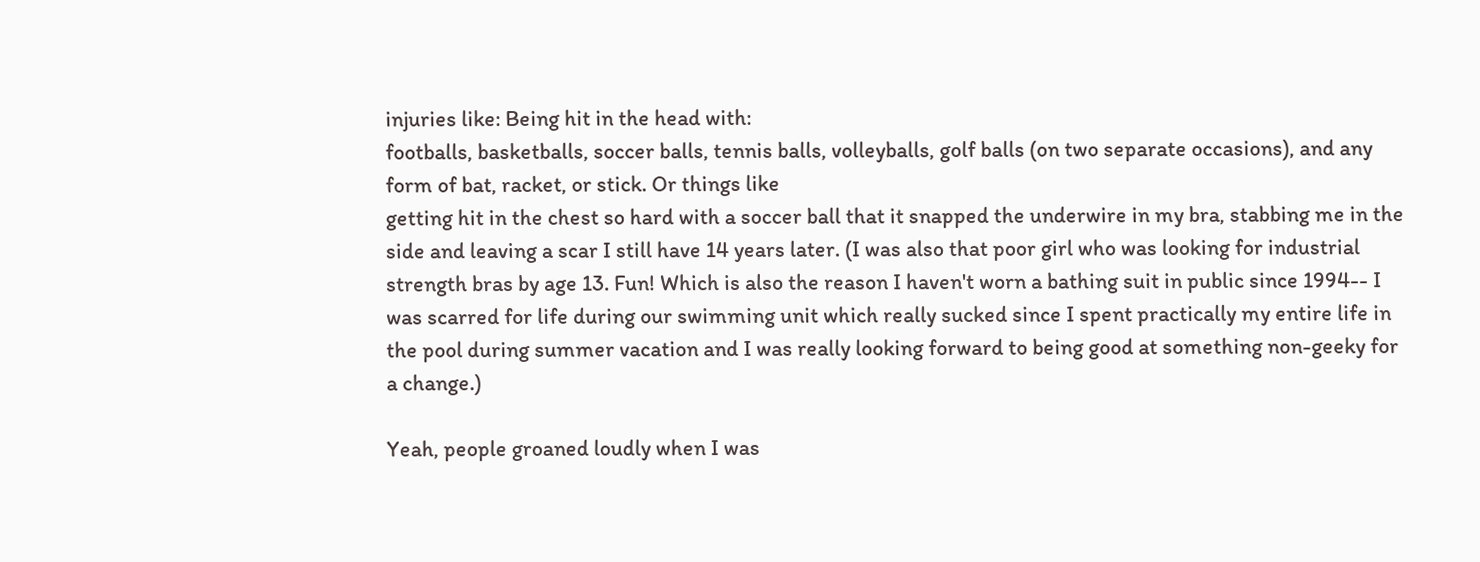injuries like: Being hit in the head with:
footballs, basketballs, soccer balls, tennis balls, volleyballs, golf balls (on two separate occasions), and any form of bat, racket, or stick. Or things like
getting hit in the chest so hard with a soccer ball that it snapped the underwire in my bra, stabbing me in the side and leaving a scar I still have 14 years later. (I was also that poor girl who was looking for industrial strength bras by age 13. Fun! Which is also the reason I haven't worn a bathing suit in public since 1994-- I was scarred for life during our swimming unit which really sucked since I spent practically my entire life in the pool during summer vacation and I was really looking forward to being good at something non-geeky for a change.)

Yeah, people groaned loudly when I was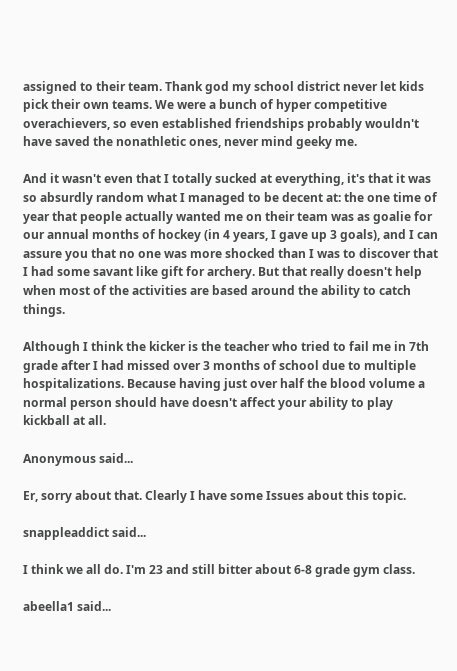assigned to their team. Thank god my school district never let kids pick their own teams. We were a bunch of hyper competitive overachievers, so even established friendships probably wouldn't have saved the nonathletic ones, never mind geeky me.

And it wasn't even that I totally sucked at everything, it's that it was so absurdly random what I managed to be decent at: the one time of year that people actually wanted me on their team was as goalie for our annual months of hockey (in 4 years, I gave up 3 goals), and I can assure you that no one was more shocked than I was to discover that I had some savant like gift for archery. But that really doesn't help when most of the activities are based around the ability to catch things.

Although I think the kicker is the teacher who tried to fail me in 7th grade after I had missed over 3 months of school due to multiple hospitalizations. Because having just over half the blood volume a normal person should have doesn't affect your ability to play kickball at all.

Anonymous said...

Er, sorry about that. Clearly I have some Issues about this topic.

snappleaddict said...

I think we all do. I'm 23 and still bitter about 6-8 grade gym class.

abeella1 said...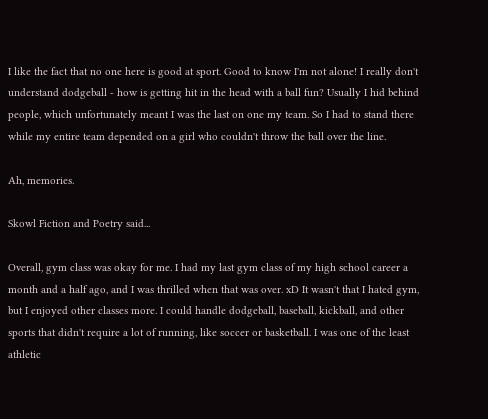I like the fact that no one here is good at sport. Good to know I'm not alone! I really don't understand dodgeball - how is getting hit in the head with a ball fun? Usually I hid behind people, which unfortunately meant I was the last on one my team. So I had to stand there while my entire team depended on a girl who couldn't throw the ball over the line.

Ah, memories.

Skowl Fiction and Poetry said...

Overall, gym class was okay for me. I had my last gym class of my high school career a month and a half ago, and I was thrilled when that was over. xD It wasn't that I hated gym, but I enjoyed other classes more. I could handle dodgeball, baseball, kickball, and other sports that didn't require a lot of running, like soccer or basketball. I was one of the least athletic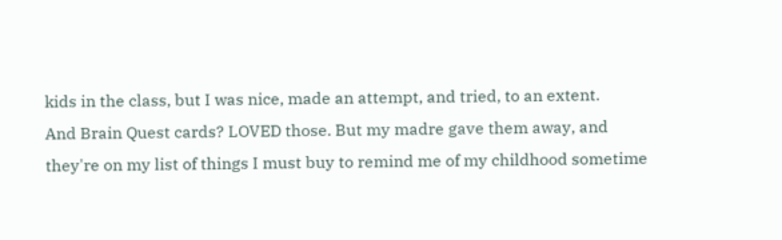kids in the class, but I was nice, made an attempt, and tried, to an extent.
And Brain Quest cards? LOVED those. But my madre gave them away, and they're on my list of things I must buy to remind me of my childhood sometime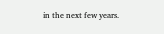in the next few years.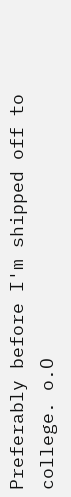Preferably before I'm shipped off to college. o.O